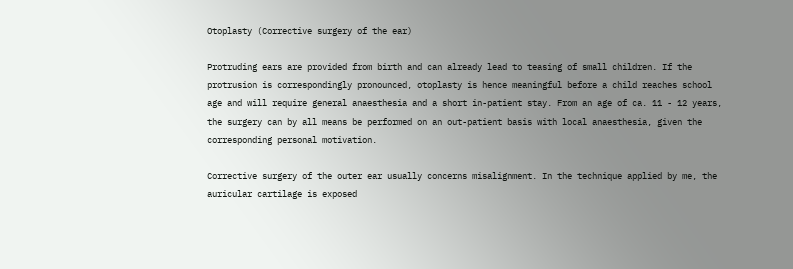Otoplasty (Corrective surgery of the ear)

Protruding ears are provided from birth and can already lead to teasing of small children. If the protrusion is correspondingly pronounced, otoplasty is hence meaningful before a child reaches school age and will require general anaesthesia and a short in-patient stay. From an age of ca. 11 - 12 years, the surgery can by all means be performed on an out-patient basis with local anaesthesia, given the corresponding personal motivation.

Corrective surgery of the outer ear usually concerns misalignment. In the technique applied by me, the auricular cartilage is exposed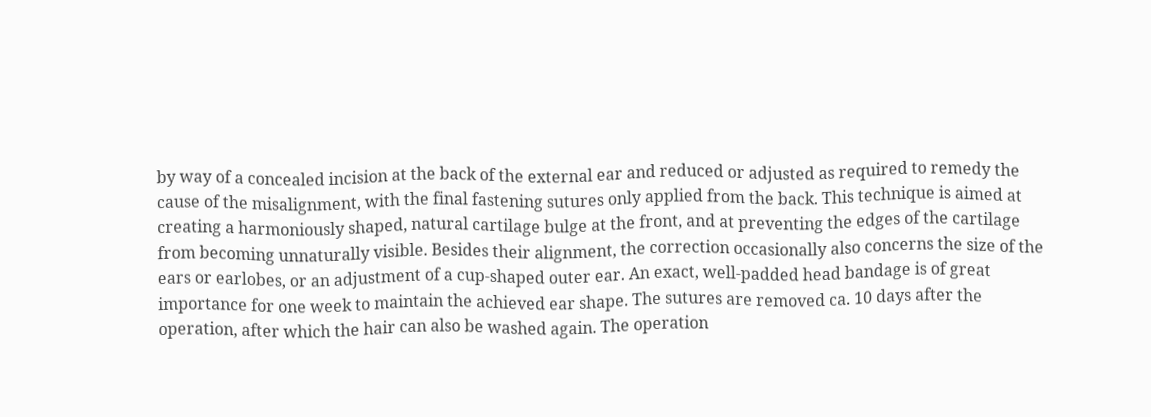by way of a concealed incision at the back of the external ear and reduced or adjusted as required to remedy the cause of the misalignment, with the final fastening sutures only applied from the back. This technique is aimed at creating a harmoniously shaped, natural cartilage bulge at the front, and at preventing the edges of the cartilage from becoming unnaturally visible. Besides their alignment, the correction occasionally also concerns the size of the ears or earlobes, or an adjustment of a cup-shaped outer ear. An exact, well-padded head bandage is of great importance for one week to maintain the achieved ear shape. The sutures are removed ca. 10 days after the operation, after which the hair can also be washed again. The operation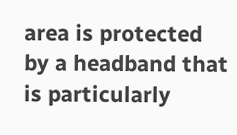area is protected by a headband that is particularly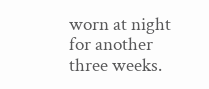worn at night for another three weeks.